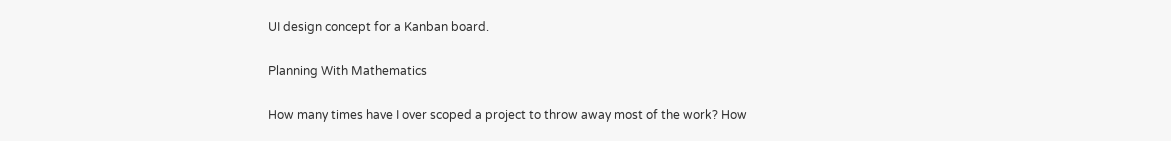UI design concept for a Kanban board.

Planning With Mathematics

How many times have I over scoped a project to throw away most of the work? How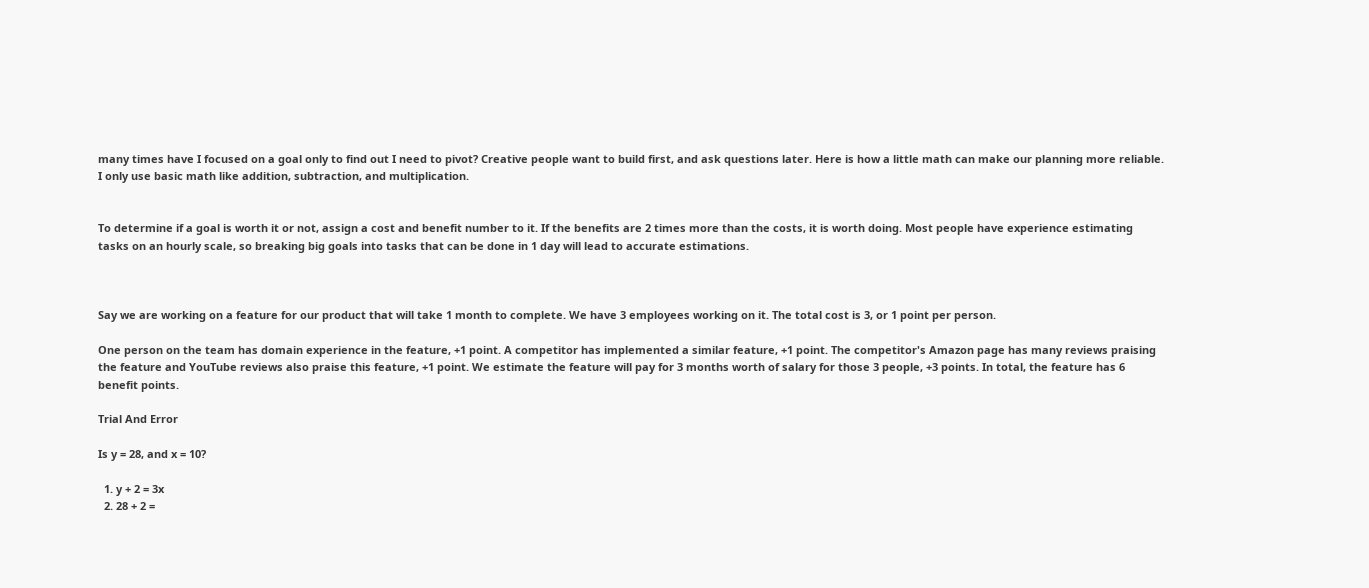many times have I focused on a goal only to find out I need to pivot? Creative people want to build first, and ask questions later. Here is how a little math can make our planning more reliable. I only use basic math like addition, subtraction, and multiplication.


To determine if a goal is worth it or not, assign a cost and benefit number to it. If the benefits are 2 times more than the costs, it is worth doing. Most people have experience estimating tasks on an hourly scale, so breaking big goals into tasks that can be done in 1 day will lead to accurate estimations.



Say we are working on a feature for our product that will take 1 month to complete. We have 3 employees working on it. The total cost is 3, or 1 point per person.

One person on the team has domain experience in the feature, +1 point. A competitor has implemented a similar feature, +1 point. The competitor's Amazon page has many reviews praising the feature and YouTube reviews also praise this feature, +1 point. We estimate the feature will pay for 3 months worth of salary for those 3 people, +3 points. In total, the feature has 6 benefit points.

Trial And Error

Is y = 28, and x = 10?

  1. y + 2 = 3x
  2. 28 + 2 =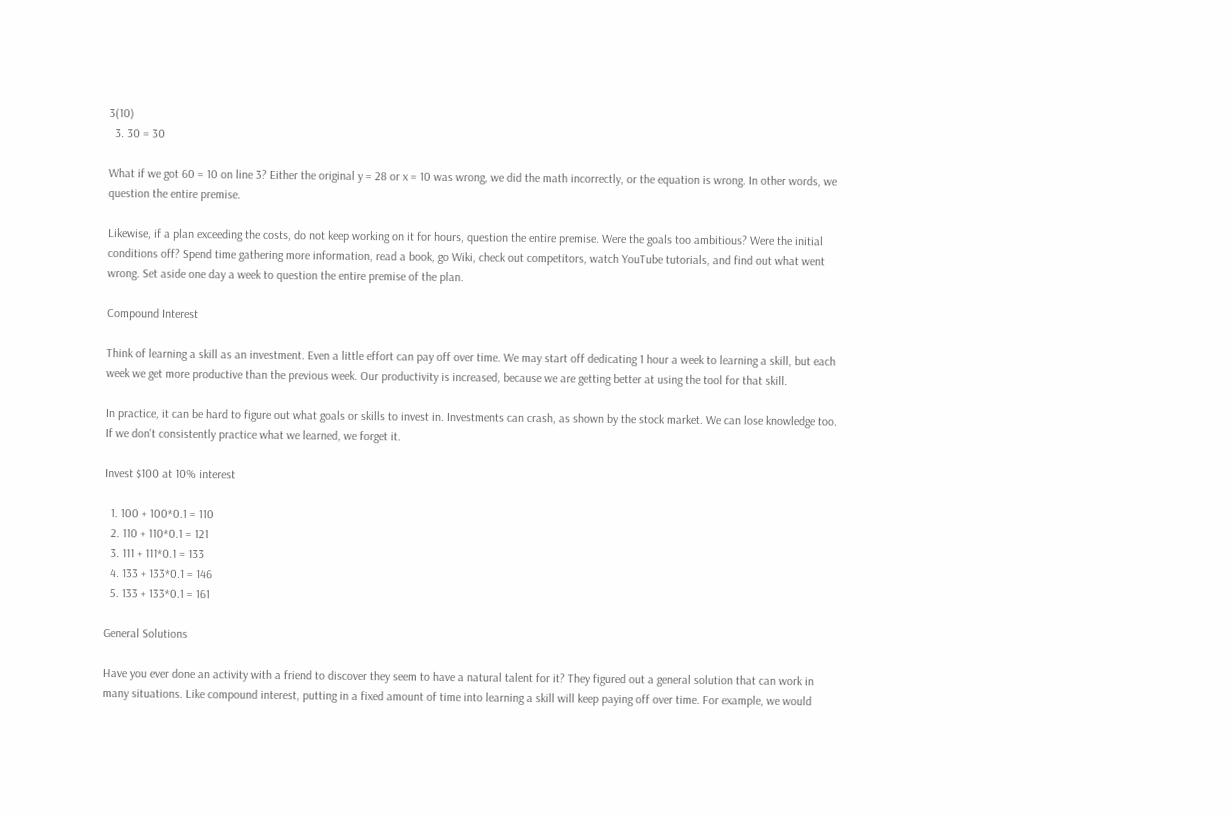3(10)
  3. 30 = 30

What if we got 60 = 10 on line 3? Either the original y = 28 or x = 10 was wrong, we did the math incorrectly, or the equation is wrong. In other words, we question the entire premise.

Likewise, if a plan exceeding the costs, do not keep working on it for hours, question the entire premise. Were the goals too ambitious? Were the initial conditions off? Spend time gathering more information, read a book, go Wiki, check out competitors, watch YouTube tutorials, and find out what went wrong. Set aside one day a week to question the entire premise of the plan.

Compound Interest

Think of learning a skill as an investment. Even a little effort can pay off over time. We may start off dedicating 1 hour a week to learning a skill, but each week we get more productive than the previous week. Our productivity is increased, because we are getting better at using the tool for that skill.

In practice, it can be hard to figure out what goals or skills to invest in. Investments can crash, as shown by the stock market. We can lose knowledge too. If we don't consistently practice what we learned, we forget it.

Invest $100 at 10% interest

  1. 100 + 100*0.1 = 110
  2. 110 + 110*0.1 = 121
  3. 111 + 111*0.1 = 133
  4. 133 + 133*0.1 = 146
  5. 133 + 133*0.1 = 161

General Solutions

Have you ever done an activity with a friend to discover they seem to have a natural talent for it? They figured out a general solution that can work in many situations. Like compound interest, putting in a fixed amount of time into learning a skill will keep paying off over time. For example, we would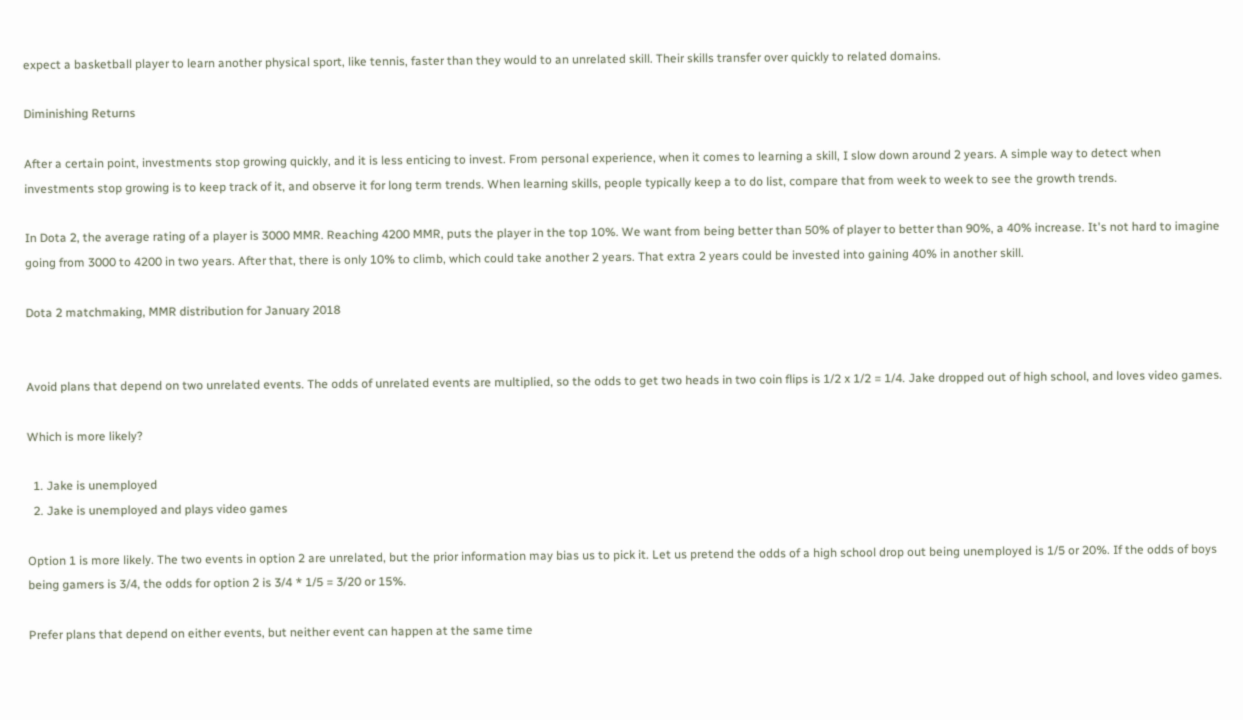expect a basketball player to learn another physical sport, like tennis, faster than they would to an unrelated skill. Their skills transfer over quickly to related domains.

Diminishing Returns

After a certain point, investments stop growing quickly, and it is less enticing to invest. From personal experience, when it comes to learning a skill, I slow down around 2 years. A simple way to detect when investments stop growing is to keep track of it, and observe it for long term trends. When learning skills, people typically keep a to do list, compare that from week to week to see the growth trends.

In Dota 2, the average rating of a player is 3000 MMR. Reaching 4200 MMR, puts the player in the top 10%. We want from being better than 50% of player to better than 90%, a 40% increase. It's not hard to imagine going from 3000 to 4200 in two years. After that, there is only 10% to climb, which could take another 2 years. That extra 2 years could be invested into gaining 40% in another skill.

Dota 2 matchmaking, MMR distribution for January 2018


Avoid plans that depend on two unrelated events. The odds of unrelated events are multiplied, so the odds to get two heads in two coin flips is 1/2 x 1/2 = 1/4. Jake dropped out of high school, and loves video games.

Which is more likely?

  1. Jake is unemployed
  2. Jake is unemployed and plays video games

Option 1 is more likely. The two events in option 2 are unrelated, but the prior information may bias us to pick it. Let us pretend the odds of a high school drop out being unemployed is 1/5 or 20%. If the odds of boys being gamers is 3/4, the odds for option 2 is 3/4 * 1/5 = 3/20 or 15%.

Prefer plans that depend on either events, but neither event can happen at the same time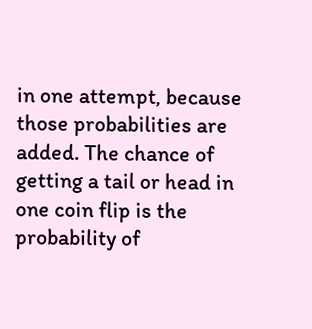in one attempt, because those probabilities are added. The chance of getting a tail or head in one coin flip is the probability of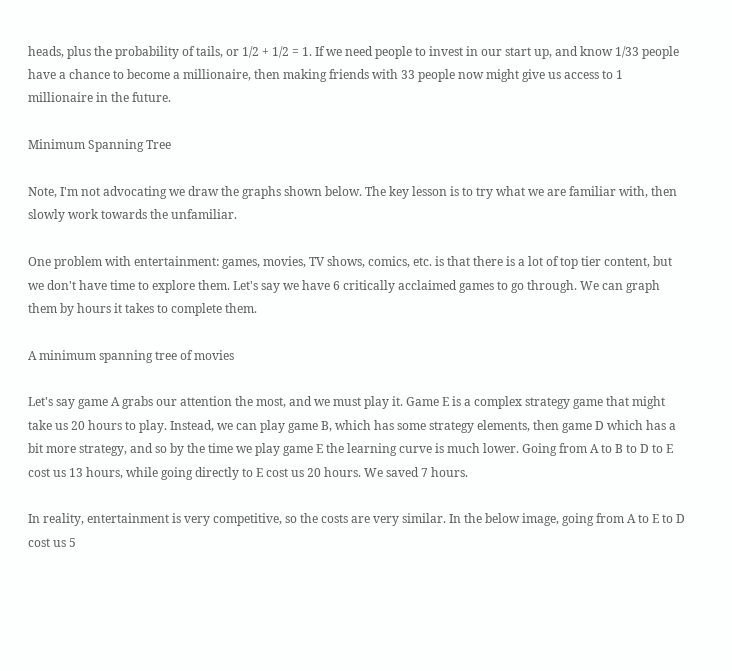heads, plus the probability of tails, or 1/2 + 1/2 = 1. If we need people to invest in our start up, and know 1/33 people have a chance to become a millionaire, then making friends with 33 people now might give us access to 1 millionaire in the future.

Minimum Spanning Tree

Note, I'm not advocating we draw the graphs shown below. The key lesson is to try what we are familiar with, then slowly work towards the unfamiliar.

One problem with entertainment: games, movies, TV shows, comics, etc. is that there is a lot of top tier content, but we don't have time to explore them. Let's say we have 6 critically acclaimed games to go through. We can graph them by hours it takes to complete them.

A minimum spanning tree of movies

Let's say game A grabs our attention the most, and we must play it. Game E is a complex strategy game that might take us 20 hours to play. Instead, we can play game B, which has some strategy elements, then game D which has a bit more strategy, and so by the time we play game E the learning curve is much lower. Going from A to B to D to E cost us 13 hours, while going directly to E cost us 20 hours. We saved 7 hours.

In reality, entertainment is very competitive, so the costs are very similar. In the below image, going from A to E to D cost us 5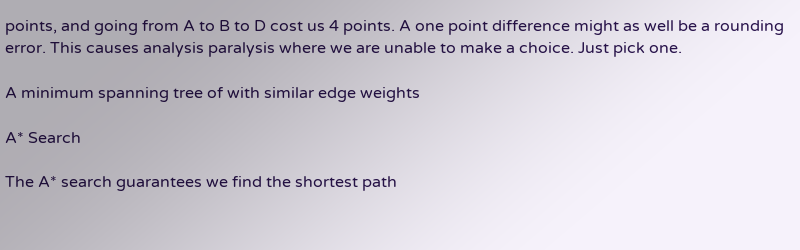points, and going from A to B to D cost us 4 points. A one point difference might as well be a rounding error. This causes analysis paralysis where we are unable to make a choice. Just pick one.

A minimum spanning tree of with similar edge weights

A* Search

The A* search guarantees we find the shortest path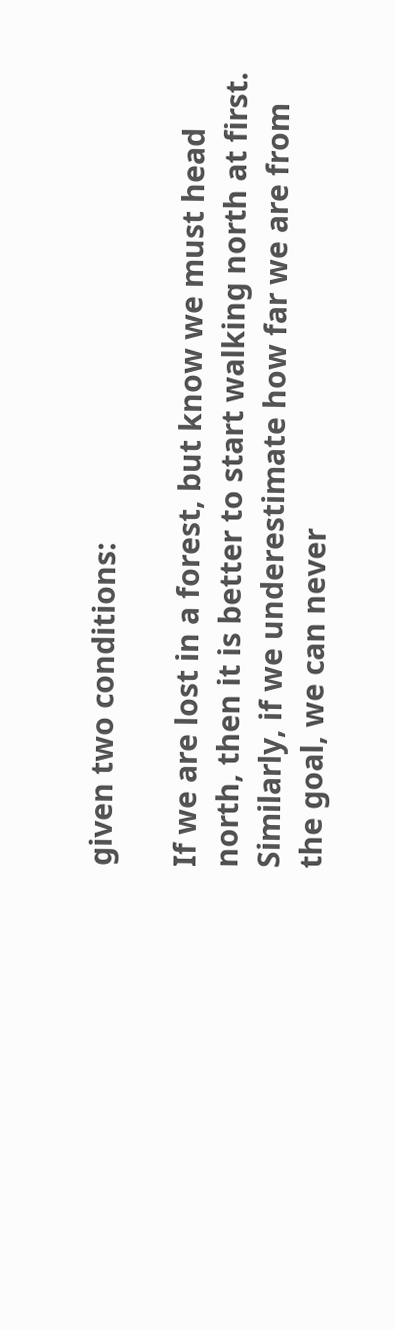given two conditions:

If we are lost in a forest, but know we must head north, then it is better to start walking north at first. Similarly, if we underestimate how far we are from the goal, we can never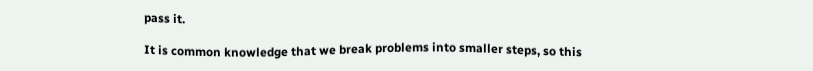pass it.

It is common knowledge that we break problems into smaller steps, so this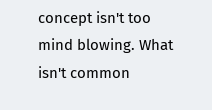concept isn't too mind blowing. What isn't common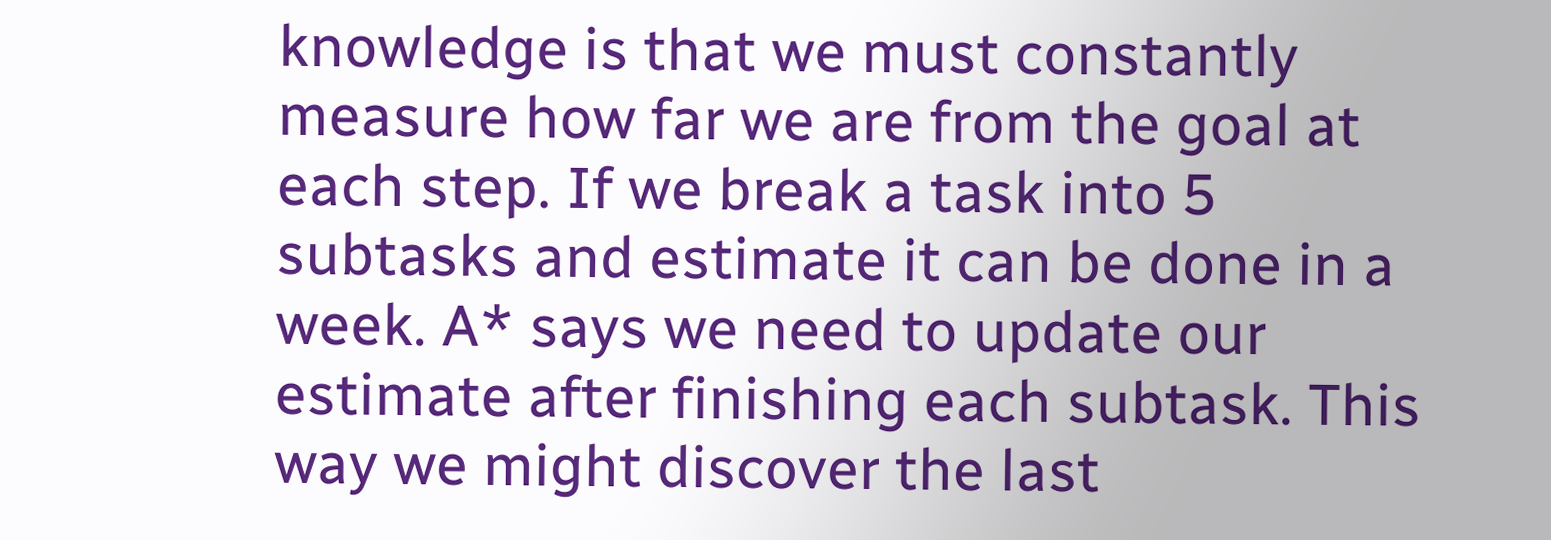knowledge is that we must constantly measure how far we are from the goal at each step. If we break a task into 5 subtasks and estimate it can be done in a week. A* says we need to update our estimate after finishing each subtask. This way we might discover the last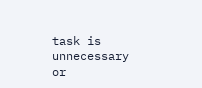task is unnecessary or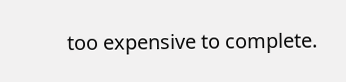too expensive to complete.